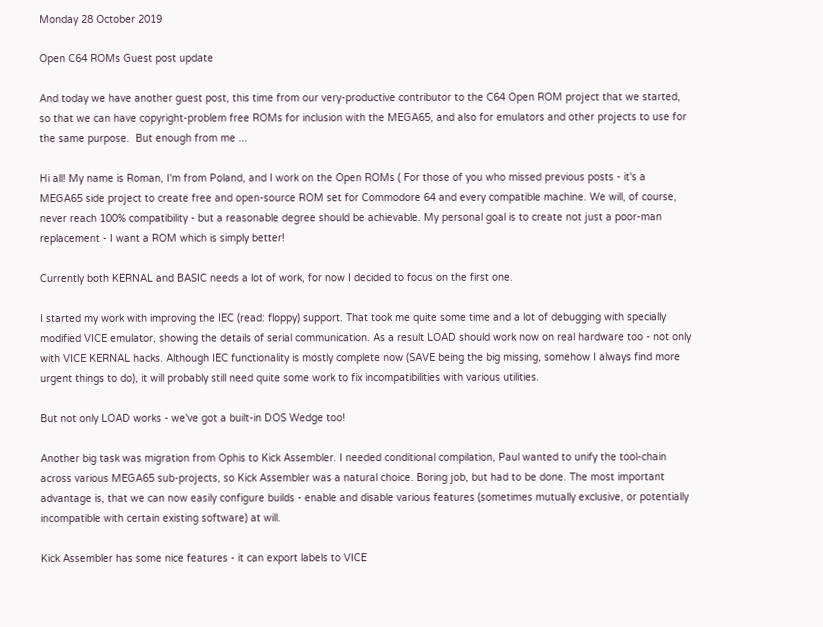Monday 28 October 2019

Open C64 ROMs Guest post update

And today we have another guest post, this time from our very-productive contributor to the C64 Open ROM project that we started, so that we can have copyright-problem free ROMs for inclusion with the MEGA65, and also for emulators and other projects to use for the same purpose.  But enough from me ...

Hi all! My name is Roman, I'm from Poland, and I work on the Open ROMs ( For those of you who missed previous posts - it's a MEGA65 side project to create free and open-source ROM set for Commodore 64 and every compatible machine. We will, of course, never reach 100% compatibility - but a reasonable degree should be achievable. My personal goal is to create not just a poor-man replacement - I want a ROM which is simply better!

Currently both KERNAL and BASIC needs a lot of work, for now I decided to focus on the first one.

I started my work with improving the IEC (read: floppy) support. That took me quite some time and a lot of debugging with specially modified VICE emulator, showing the details of serial communication. As a result LOAD should work now on real hardware too - not only with VICE KERNAL hacks. Although IEC functionality is mostly complete now (SAVE being the big missing, somehow I always find more urgent things to do), it will probably still need quite some work to fix incompatibilities with various utilities.

But not only LOAD works - we've got a built-in DOS Wedge too!

Another big task was migration from Ophis to Kick Assembler. I needed conditional compilation, Paul wanted to unify the tool-chain across various MEGA65 sub-projects, so Kick Assembler was a natural choice. Boring job, but had to be done. The most important advantage is, that we can now easily configure builds - enable and disable various features (sometimes mutually exclusive, or potentially incompatible with certain existing software) at will.

Kick Assembler has some nice features - it can export labels to VICE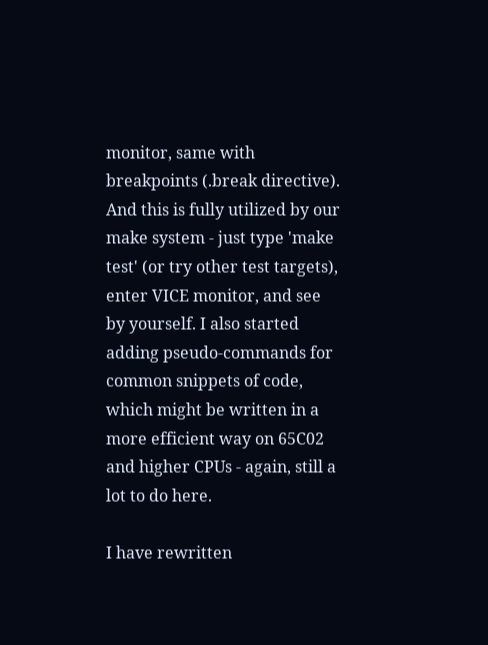monitor, same with breakpoints (.break directive). And this is fully utilized by our make system - just type 'make test' (or try other test targets), enter VICE monitor, and see by yourself. I also started adding pseudo-commands for common snippets of code, which might be written in a more efficient way on 65C02 and higher CPUs - again, still a lot to do here.

I have rewritten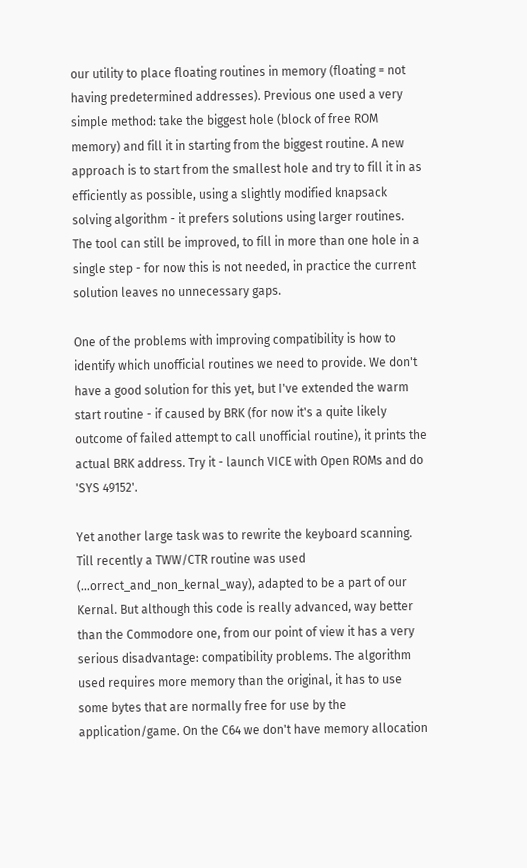our utility to place floating routines in memory (floating = not having predetermined addresses). Previous one used a very simple method: take the biggest hole (block of free ROM memory) and fill it in starting from the biggest routine. A new approach is to start from the smallest hole and try to fill it in as efficiently as possible, using a slightly modified knapsack solving algorithm - it prefers solutions using larger routines. The tool can still be improved, to fill in more than one hole in a single step - for now this is not needed, in practice the current solution leaves no unnecessary gaps.

One of the problems with improving compatibility is how to identify which unofficial routines we need to provide. We don't have a good solution for this yet, but I've extended the warm start routine - if caused by BRK (for now it's a quite likely outcome of failed attempt to call unofficial routine), it prints the actual BRK address. Try it - launch VICE with Open ROMs and do 'SYS 49152'.

Yet another large task was to rewrite the keyboard scanning. Till recently a TWW/CTR routine was used (…orrect_and_non_kernal_way), adapted to be a part of our Kernal. But although this code is really advanced, way better than the Commodore one, from our point of view it has a very serious disadvantage: compatibility problems. The algorithm used requires more memory than the original, it has to use some bytes that are normally free for use by the application/game. On the C64 we don't have memory allocation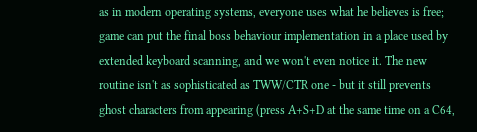as in modern operating systems, everyone uses what he believes is free; game can put the final boss behaviour implementation in a place used by extended keyboard scanning, and we won't even notice it. The new routine isn't as sophisticated as TWW/CTR one - but it still prevents ghost characters from appearing (press A+S+D at the same time on a C64,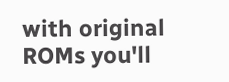with original ROMs you'll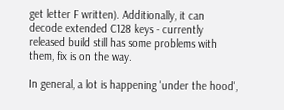get letter F written). Additionally, it can decode extended C128 keys - currently released build still has some problems with them, fix is on the way.

In general, a lot is happening 'under the hood',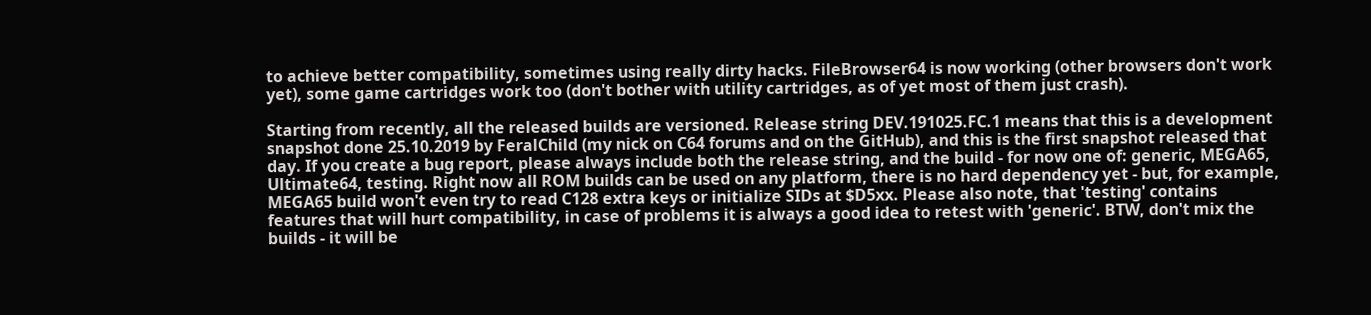to achieve better compatibility, sometimes using really dirty hacks. FileBrowser64 is now working (other browsers don't work yet), some game cartridges work too (don't bother with utility cartridges, as of yet most of them just crash).

Starting from recently, all the released builds are versioned. Release string DEV.191025.FC.1 means that this is a development snapshot done 25.10.2019 by FeralChild (my nick on C64 forums and on the GitHub), and this is the first snapshot released that day. If you create a bug report, please always include both the release string, and the build - for now one of: generic, MEGA65, Ultimate64, testing. Right now all ROM builds can be used on any platform, there is no hard dependency yet - but, for example, MEGA65 build won't even try to read C128 extra keys or initialize SIDs at $D5xx. Please also note, that 'testing' contains features that will hurt compatibility, in case of problems it is always a good idea to retest with 'generic'. BTW, don't mix the builds - it will be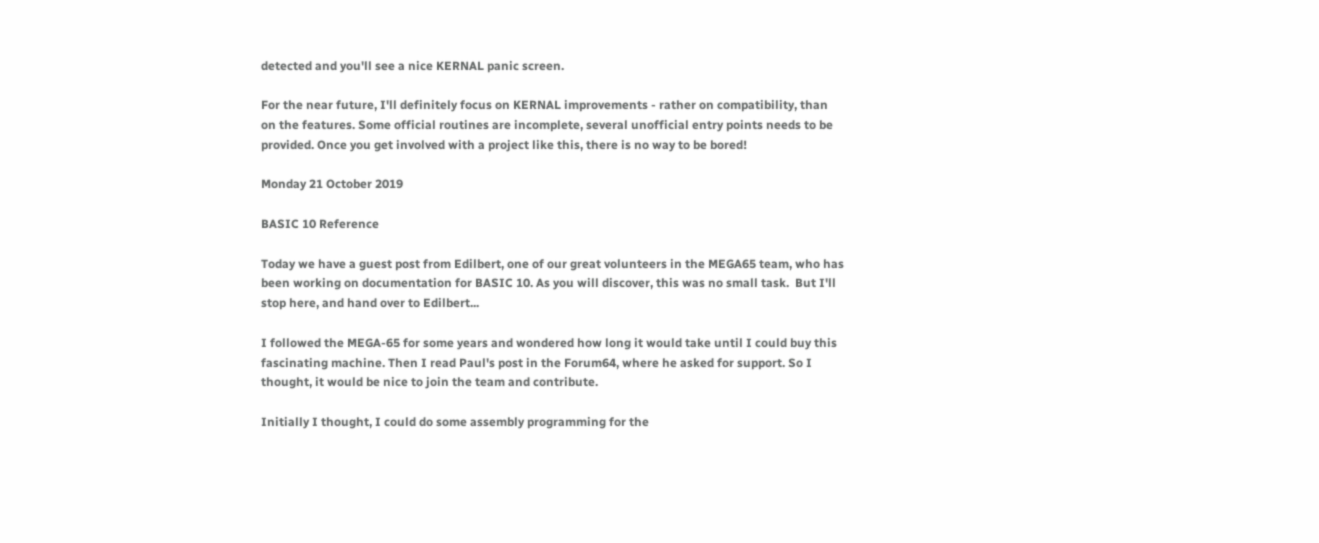detected and you'll see a nice KERNAL panic screen.

For the near future, I'll definitely focus on KERNAL improvements - rather on compatibility, than on the features. Some official routines are incomplete, several unofficial entry points needs to be provided. Once you get involved with a project like this, there is no way to be bored!

Monday 21 October 2019

BASIC 10 Reference

Today we have a guest post from Edilbert, one of our great volunteers in the MEGA65 team, who has been working on documentation for BASIC 10. As you will discover, this was no small task.  But I'll stop here, and hand over to Edilbert...

I followed the MEGA-65 for some years and wondered how long it would take until I could buy this fascinating machine. Then I read Paul's post in the Forum64, where he asked for support. So I thought, it would be nice to join the team and contribute.

Initially I thought, I could do some assembly programming for the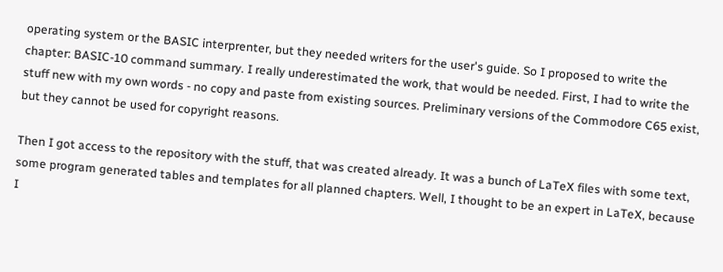operating system or the BASIC interprenter, but they needed writers for the user's guide. So I proposed to write the chapter: BASIC-10 command summary. I really underestimated the work, that would be needed. First, I had to write the stuff new with my own words - no copy and paste from existing sources. Preliminary versions of the Commodore C65 exist, but they cannot be used for copyright reasons.

Then I got access to the repository with the stuff, that was created already. It was a bunch of LaTeX files with some text, some program generated tables and templates for all planned chapters. Well, I thought to be an expert in LaTeX, because I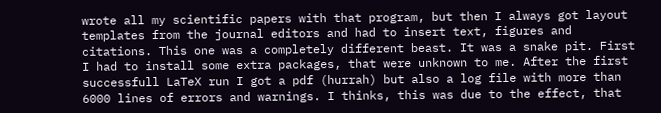wrote all my scientific papers with that program, but then I always got layout templates from the journal editors and had to insert text, figures and citations. This one was a completely different beast. It was a snake pit. First I had to install some extra packages, that were unknown to me. After the first successfull LaTeX run I got a pdf (hurrah) but also a log file with more than 6000 lines of errors and warnings. I thinks, this was due to the effect, that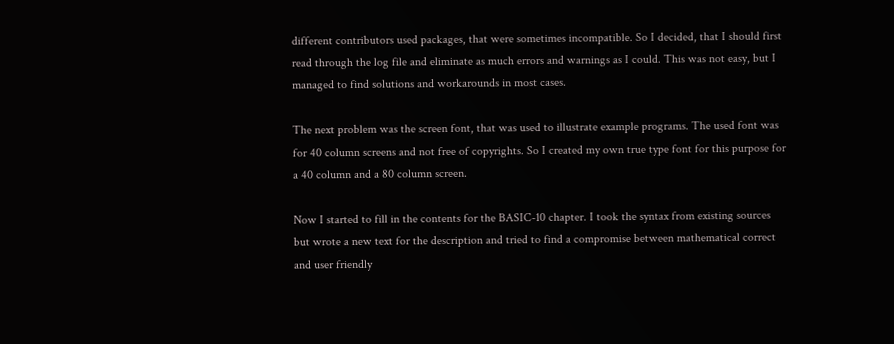different contributors used packages, that were sometimes incompatible. So I decided, that I should first read through the log file and eliminate as much errors and warnings as I could. This was not easy, but I managed to find solutions and workarounds in most cases.

The next problem was the screen font, that was used to illustrate example programs. The used font was for 40 column screens and not free of copyrights. So I created my own true type font for this purpose for a 40 column and a 80 column screen.

Now I started to fill in the contents for the BASIC-10 chapter. I took the syntax from existing sources but wrote a new text for the description and tried to find a compromise between mathematical correct and user friendly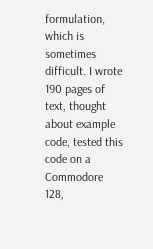formulation, which is sometimes difficult. I wrote 190 pages of text, thought about example code, tested this code on a Commodore 128,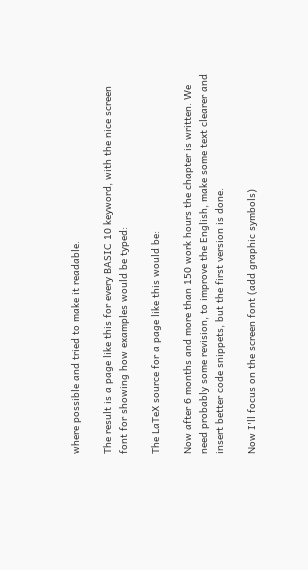where possible and tried to make it readable.

The result is a page like this for every BASIC 10 keyword, with the nice screen font for showing how examples would be typed:

The LaTeX source for a page like this would be:

Now after 6 months and more than 150 work hours the chapter is written. We need probably some revision, to improve the English, make some text clearer and insert better code snippets, but the first version is done.

Now I'll focus on the screen font (add graphic symbols)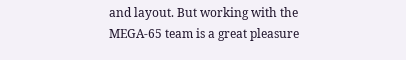and layout. But working with the MEGA-65 team is a great pleasure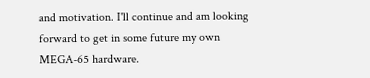and motivation. I'll continue and am looking forward to get in some future my own MEGA-65 hardware.